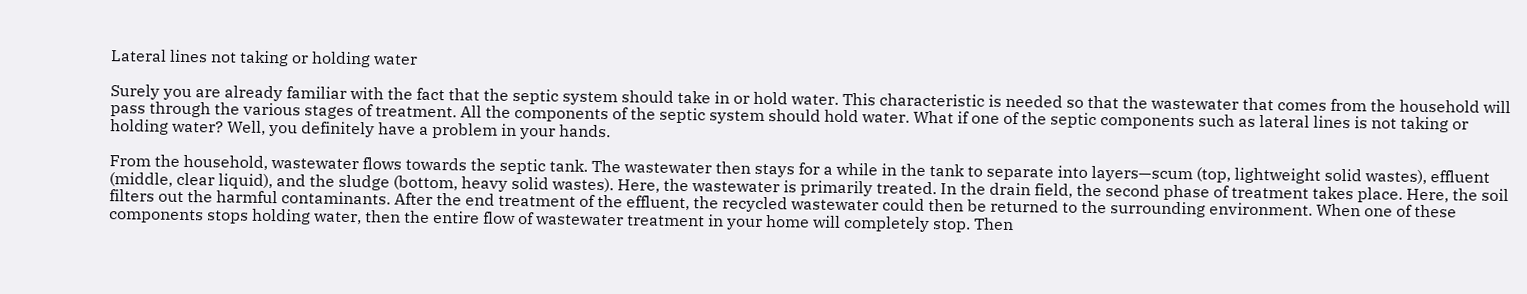Lateral lines not taking or holding water

Surely you are already familiar with the fact that the septic system should take in or hold water. This characteristic is needed so that the wastewater that comes from the household will pass through the various stages of treatment. All the components of the septic system should hold water. What if one of the septic components such as lateral lines is not taking or holding water? Well, you definitely have a problem in your hands.

From the household, wastewater flows towards the septic tank. The wastewater then stays for a while in the tank to separate into layers—scum (top, lightweight solid wastes), effluent (middle, clear liquid), and the sludge (bottom, heavy solid wastes). Here, the wastewater is primarily treated. In the drain field, the second phase of treatment takes place. Here, the soil filters out the harmful contaminants. After the end treatment of the effluent, the recycled wastewater could then be returned to the surrounding environment. When one of these components stops holding water, then the entire flow of wastewater treatment in your home will completely stop. Then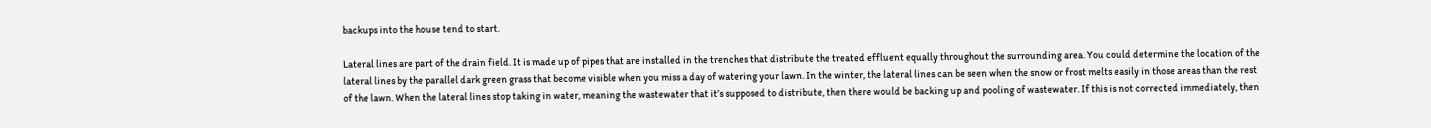backups into the house tend to start.

Lateral lines are part of the drain field. It is made up of pipes that are installed in the trenches that distribute the treated effluent equally throughout the surrounding area. You could determine the location of the lateral lines by the parallel dark green grass that become visible when you miss a day of watering your lawn. In the winter, the lateral lines can be seen when the snow or frost melts easily in those areas than the rest of the lawn. When the lateral lines stop taking in water, meaning the wastewater that it’s supposed to distribute, then there would be backing up and pooling of wastewater. If this is not corrected immediately, then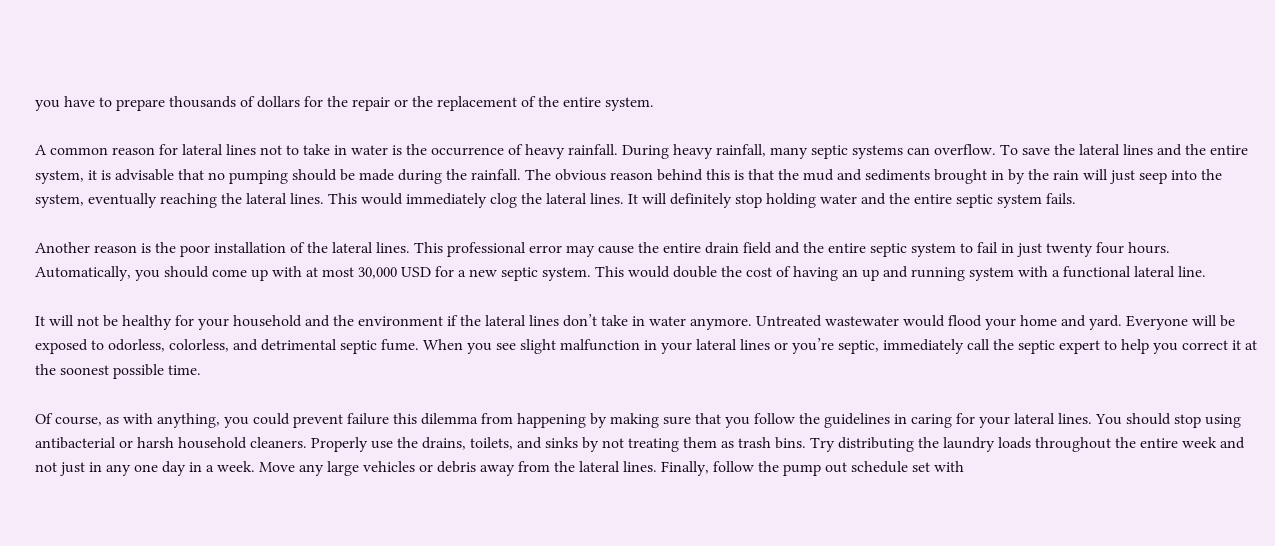you have to prepare thousands of dollars for the repair or the replacement of the entire system.

A common reason for lateral lines not to take in water is the occurrence of heavy rainfall. During heavy rainfall, many septic systems can overflow. To save the lateral lines and the entire system, it is advisable that no pumping should be made during the rainfall. The obvious reason behind this is that the mud and sediments brought in by the rain will just seep into the system, eventually reaching the lateral lines. This would immediately clog the lateral lines. It will definitely stop holding water and the entire septic system fails.

Another reason is the poor installation of the lateral lines. This professional error may cause the entire drain field and the entire septic system to fail in just twenty four hours. Automatically, you should come up with at most 30,000 USD for a new septic system. This would double the cost of having an up and running system with a functional lateral line.

It will not be healthy for your household and the environment if the lateral lines don’t take in water anymore. Untreated wastewater would flood your home and yard. Everyone will be exposed to odorless, colorless, and detrimental septic fume. When you see slight malfunction in your lateral lines or you’re septic, immediately call the septic expert to help you correct it at the soonest possible time.

Of course, as with anything, you could prevent failure this dilemma from happening by making sure that you follow the guidelines in caring for your lateral lines. You should stop using antibacterial or harsh household cleaners. Properly use the drains, toilets, and sinks by not treating them as trash bins. Try distributing the laundry loads throughout the entire week and not just in any one day in a week. Move any large vehicles or debris away from the lateral lines. Finally, follow the pump out schedule set with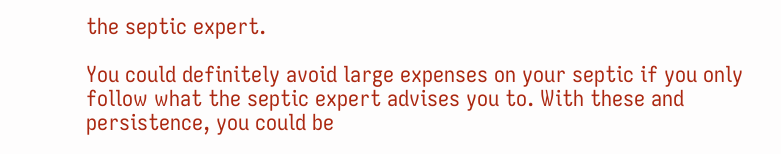the septic expert.

You could definitely avoid large expenses on your septic if you only follow what the septic expert advises you to. With these and persistence, you could be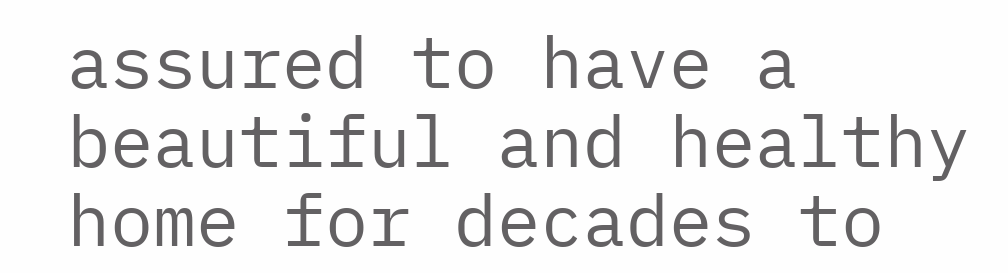assured to have a beautiful and healthy home for decades to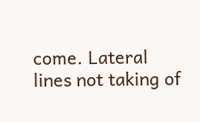come. Lateral lines not taking of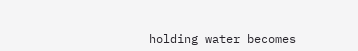holding water becomes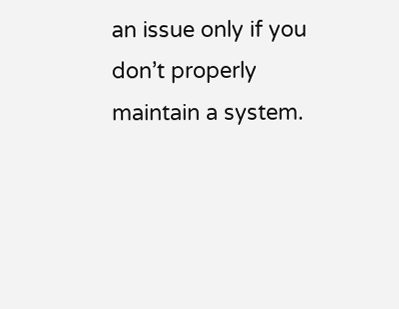an issue only if you don’t properly maintain a system.